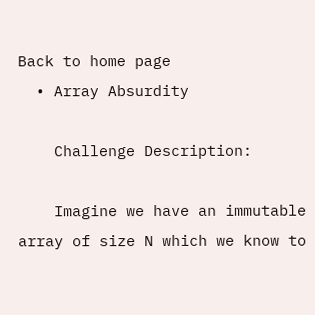Back to home page
  • Array Absurdity

    Challenge Description:

    Imagine we have an immutable array of size N which we know to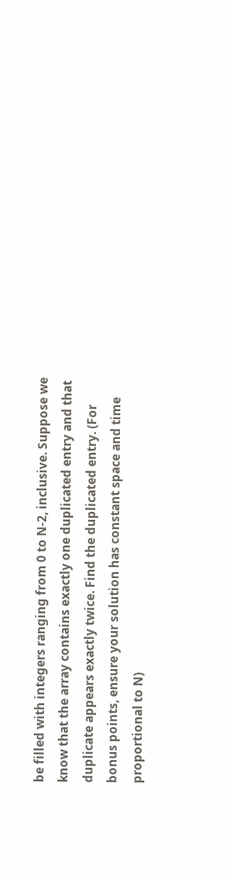be filled with integers ranging from 0 to N-2, inclusive. Suppose we know that the array contains exactly one duplicated entry and that duplicate appears exactly twice. Find the duplicated entry. (For bonus points, ensure your solution has constant space and time proportional to N)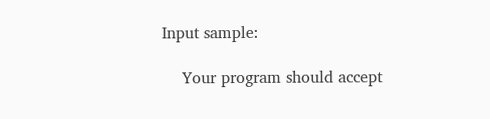Input sample:

    Your program should accept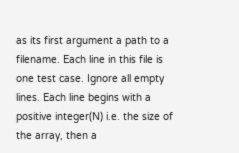as its first argument a path to a filename. Each line in this file is one test case. Ignore all empty lines. Each line begins with a positive integer(N) i.e. the size of the array, then a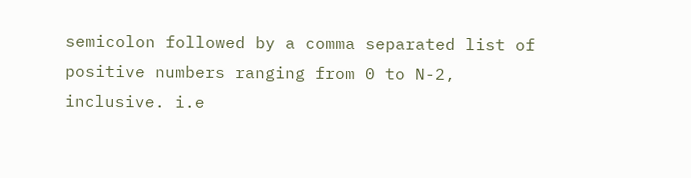semicolon followed by a comma separated list of positive numbers ranging from 0 to N-2, inclusive. i.e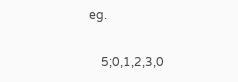eg.

    5;0,1,2,3,0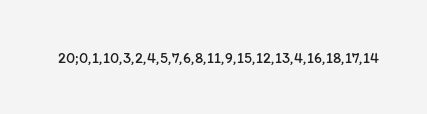20;0,1,10,3,2,4,5,7,6,8,11,9,15,12,13,4,16,18,17,14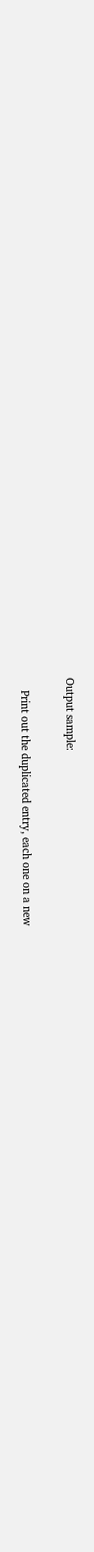Output sample:

    Print out the duplicated entry, each one on a new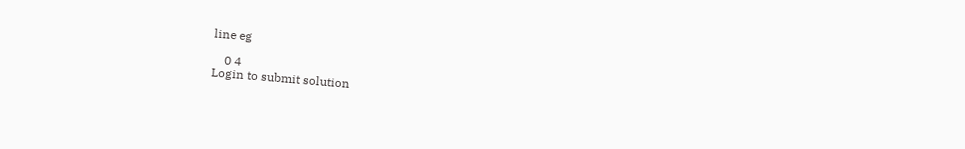line eg

    0 4
Login to submit solution